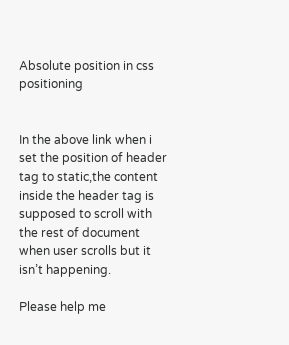Absolute position in css positioning


In the above link when i set the position of header tag to static,the content inside the header tag is supposed to scroll with the rest of document when user scrolls but it isn’t happening.

Please help me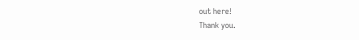out here!
Thank you.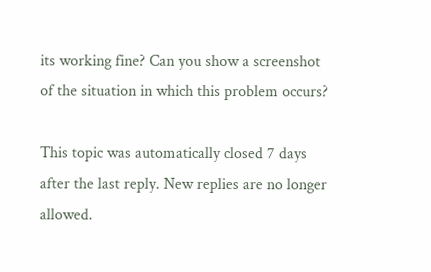its working fine? Can you show a screenshot of the situation in which this problem occurs?

This topic was automatically closed 7 days after the last reply. New replies are no longer allowed.